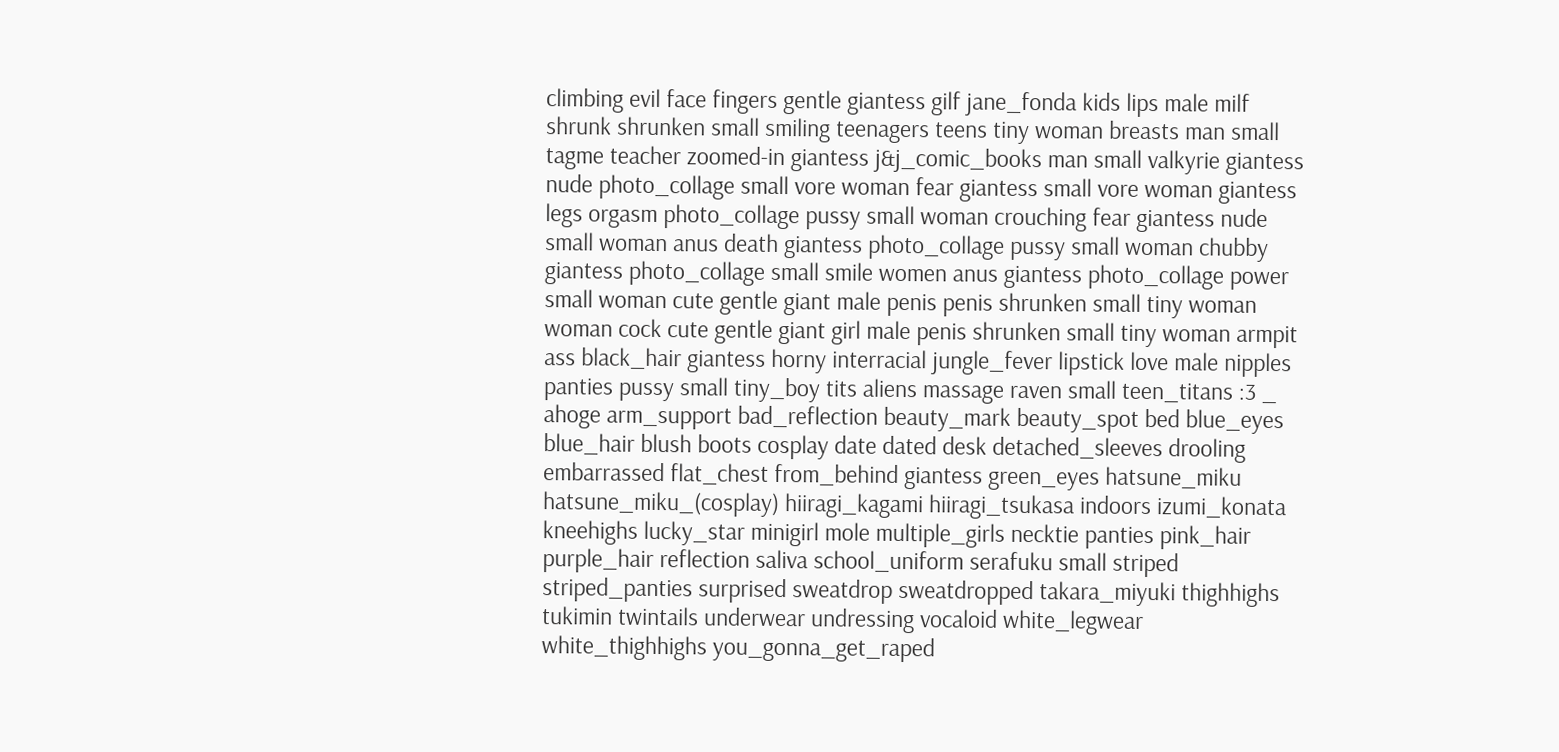climbing evil face fingers gentle giantess gilf jane_fonda kids lips male milf shrunk shrunken small smiling teenagers teens tiny woman breasts man small tagme teacher zoomed-in giantess j&j_comic_books man small valkyrie giantess nude photo_collage small vore woman fear giantess small vore woman giantess legs orgasm photo_collage pussy small woman crouching fear giantess nude small woman anus death giantess photo_collage pussy small woman chubby giantess photo_collage small smile women anus giantess photo_collage power small woman cute gentle giant male penis penis shrunken small tiny woman woman cock cute gentle giant girl male penis shrunken small tiny woman armpit ass black_hair giantess horny interracial jungle_fever lipstick love male nipples panties pussy small tiny_boy tits aliens massage raven small teen_titans :3 _ ahoge arm_support bad_reflection beauty_mark beauty_spot bed blue_eyes blue_hair blush boots cosplay date dated desk detached_sleeves drooling embarrassed flat_chest from_behind giantess green_eyes hatsune_miku hatsune_miku_(cosplay) hiiragi_kagami hiiragi_tsukasa indoors izumi_konata kneehighs lucky_star minigirl mole multiple_girls necktie panties pink_hair purple_hair reflection saliva school_uniform serafuku small striped striped_panties surprised sweatdrop sweatdropped takara_miyuki thighhighs tukimin twintails underwear undressing vocaloid white_legwear white_thighhighs you_gonna_get_raped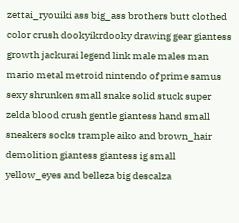zettai_ryouiki ass big_ass brothers butt clothed color crush dookyikrdooky drawing gear giantess growth jackurai legend link male males man mario metal metroid nintendo of prime samus sexy shrunken small snake solid stuck super zelda blood crush gentle giantess hand small sneakers socks trample aiko and brown_hair demolition giantess giantess ig small yellow_eyes and belleza big descalza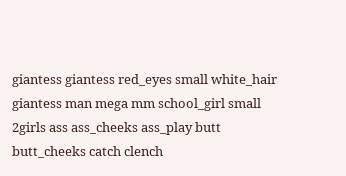giantess giantess red_eyes small white_hair giantess man mega mm school_girl small 2girls ass ass_cheeks ass_play butt butt_cheeks catch clench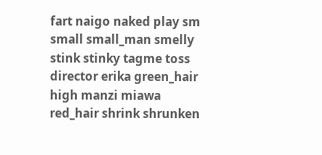fart naigo naked play sm small small_man smelly stink stinky tagme toss director erika green_hair high manzi miawa red_hair shrink shrunken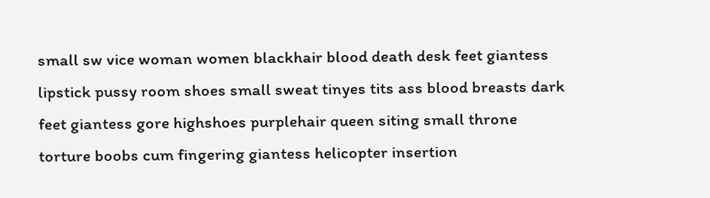small sw vice woman women blackhair blood death desk feet giantess lipstick pussy room shoes small sweat tinyes tits ass blood breasts dark feet giantess gore highshoes purplehair queen siting small throne torture boobs cum fingering giantess helicopter insertion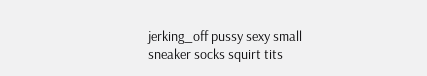jerking_off pussy sexy small sneaker socks squirt tits